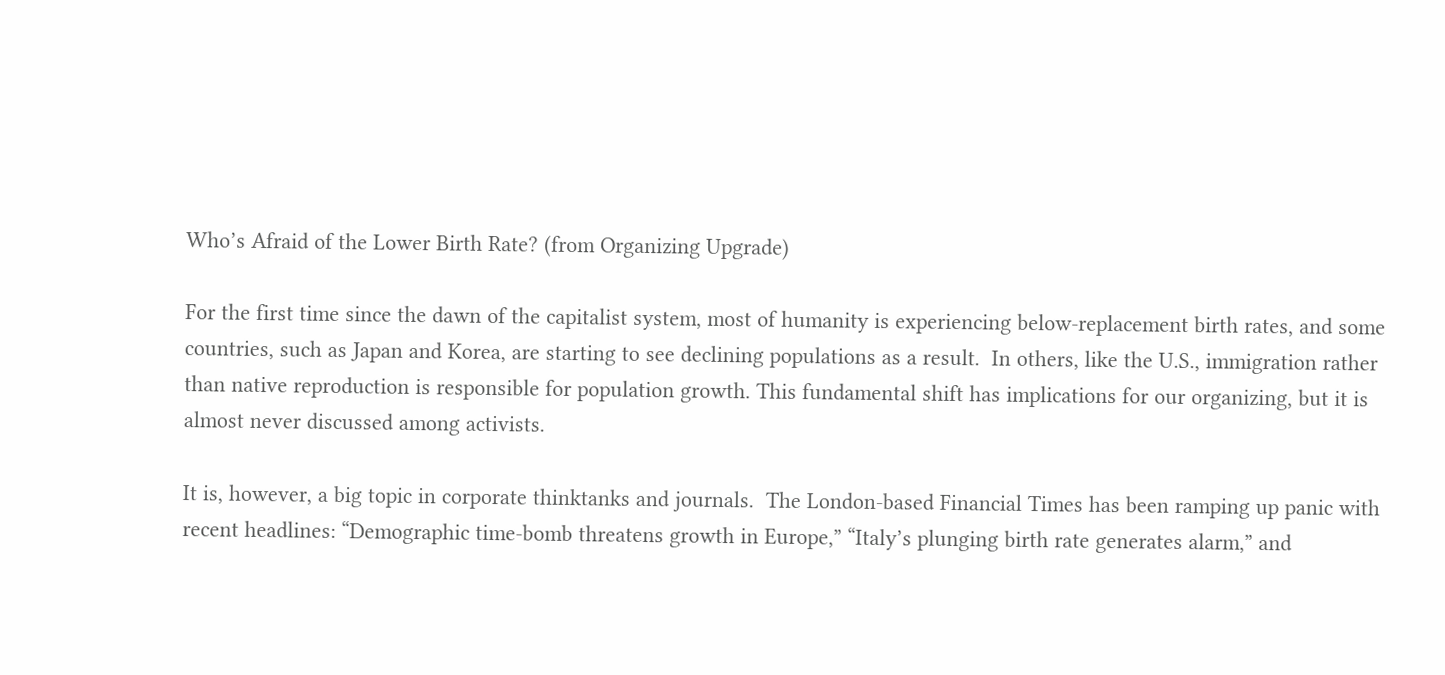Who’s Afraid of the Lower Birth Rate? (from Organizing Upgrade)

For the first time since the dawn of the capitalist system, most of humanity is experiencing below-replacement birth rates, and some countries, such as Japan and Korea, are starting to see declining populations as a result.  In others, like the U.S., immigration rather than native reproduction is responsible for population growth. This fundamental shift has implications for our organizing, but it is almost never discussed among activists.

It is, however, a big topic in corporate thinktanks and journals.  The London-based Financial Times has been ramping up panic with recent headlines: “Demographic time-bomb threatens growth in Europe,” “Italy’s plunging birth rate generates alarm,” and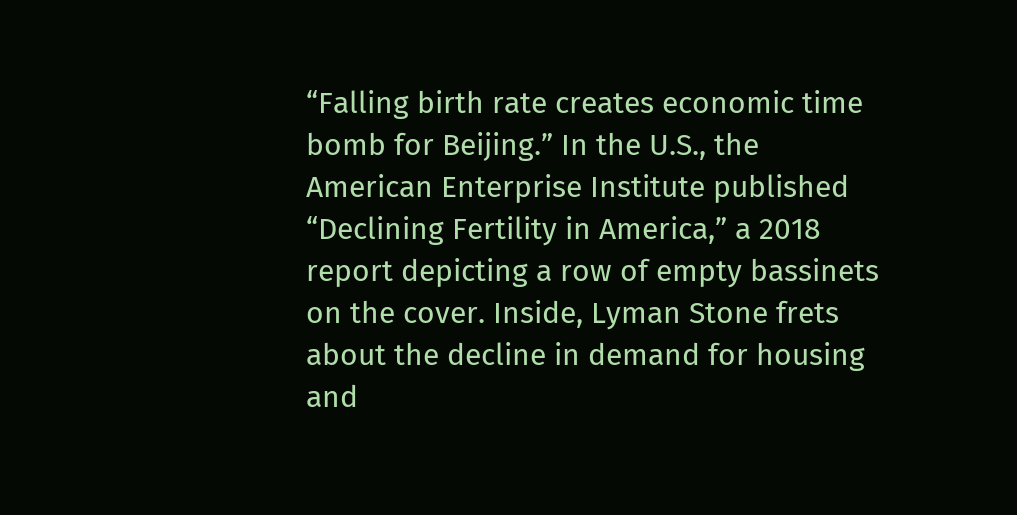“Falling birth rate creates economic time bomb for Beijing.” In the U.S., the American Enterprise Institute published “Declining Fertility in America,” a 2018 report depicting a row of empty bassinets on the cover. Inside, Lyman Stone frets about the decline in demand for housing and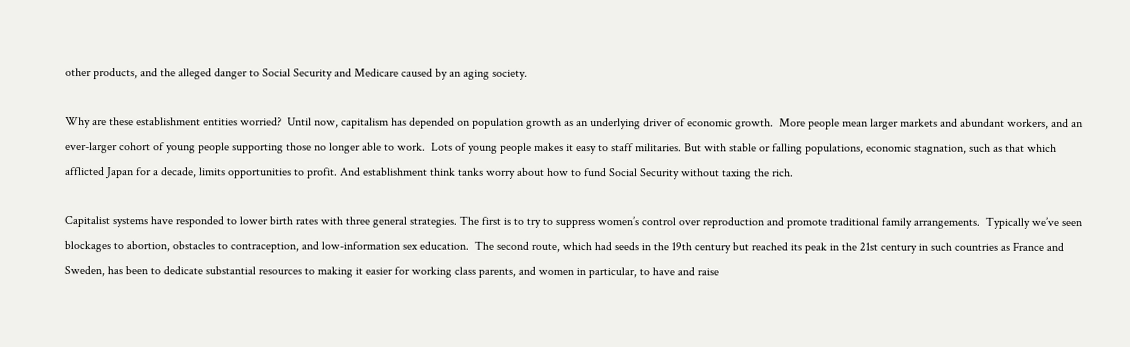other products, and the alleged danger to Social Security and Medicare caused by an aging society.

Why are these establishment entities worried?  Until now, capitalism has depended on population growth as an underlying driver of economic growth.  More people mean larger markets and abundant workers, and an ever-larger cohort of young people supporting those no longer able to work.  Lots of young people makes it easy to staff militaries. But with stable or falling populations, economic stagnation, such as that which afflicted Japan for a decade, limits opportunities to profit. And establishment think tanks worry about how to fund Social Security without taxing the rich.

Capitalist systems have responded to lower birth rates with three general strategies. The first is to try to suppress women’s control over reproduction and promote traditional family arrangements.  Typically we’ve seen blockages to abortion, obstacles to contraception, and low-information sex education.  The second route, which had seeds in the 19th century but reached its peak in the 21st century in such countries as France and Sweden, has been to dedicate substantial resources to making it easier for working class parents, and women in particular, to have and raise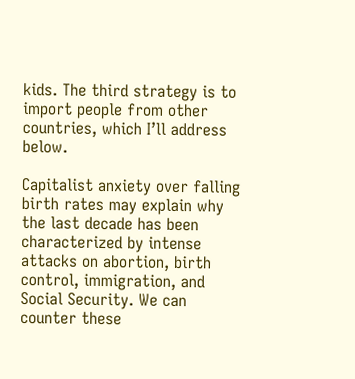kids. The third strategy is to import people from other countries, which I’ll address below.

Capitalist anxiety over falling birth rates may explain why the last decade has been characterized by intense attacks on abortion, birth control, immigration, and Social Security. We can counter these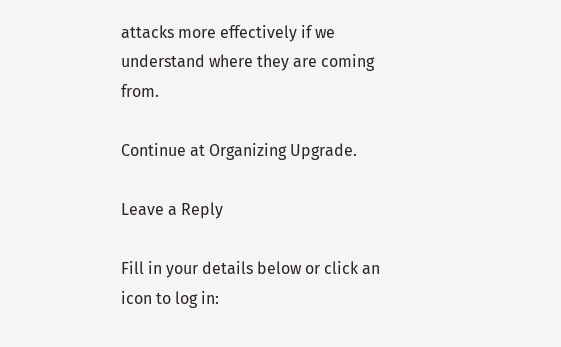attacks more effectively if we understand where they are coming from.

Continue at Organizing Upgrade.

Leave a Reply

Fill in your details below or click an icon to log in: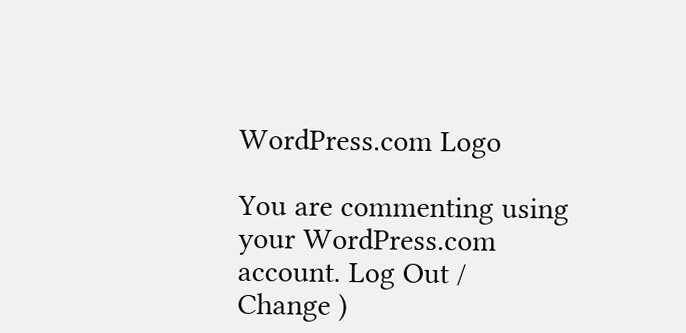WordPress.com Logo

You are commenting using your WordPress.com account. Log Out /  Change )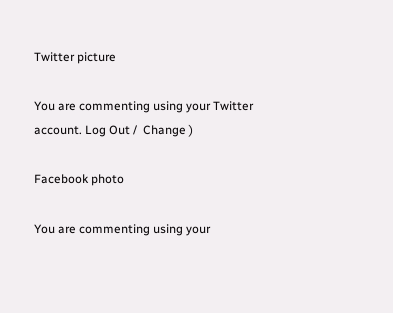Twitter picture

You are commenting using your Twitter account. Log Out /  Change )

Facebook photo

You are commenting using your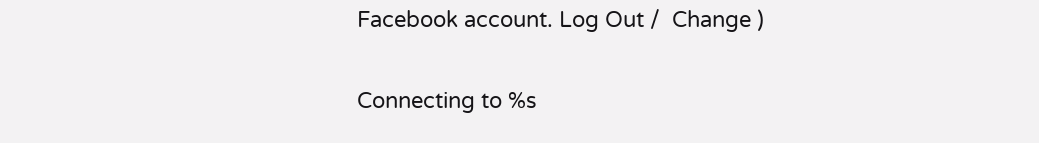Facebook account. Log Out /  Change )

Connecting to %s